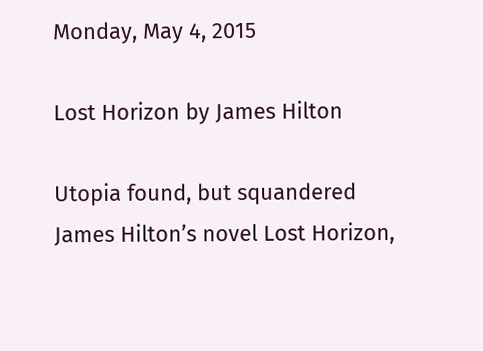Monday, May 4, 2015

Lost Horizon by James Hilton

Utopia found, but squandered
James Hilton’s novel Lost Horizon,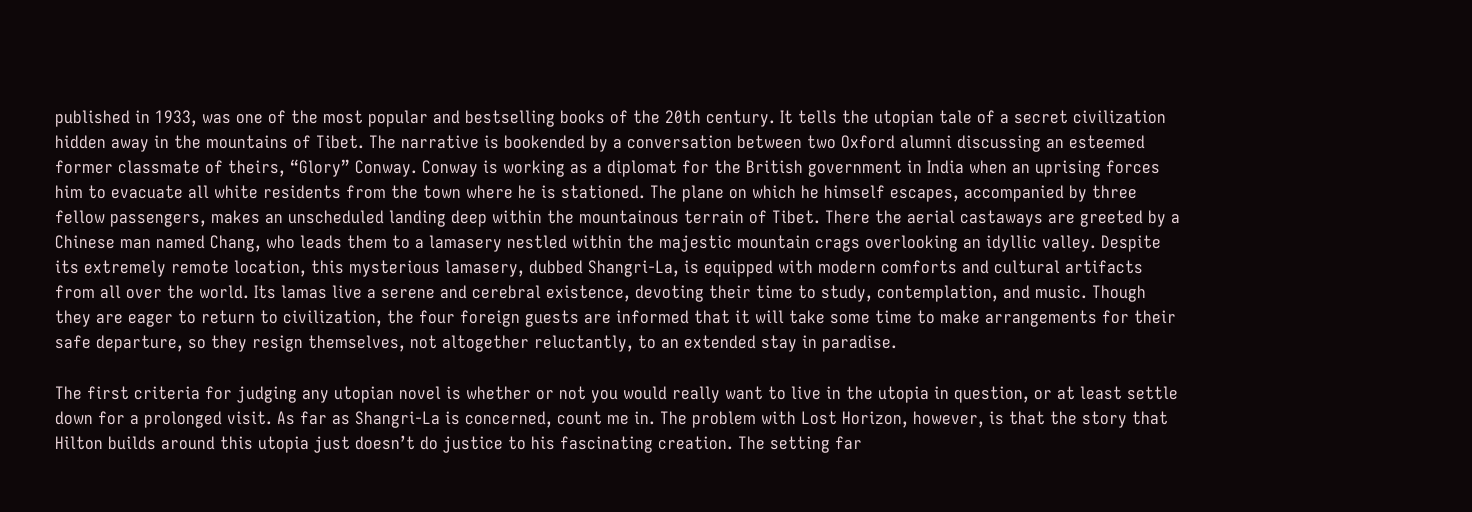published in 1933, was one of the most popular and bestselling books of the 20th century. It tells the utopian tale of a secret civilization hidden away in the mountains of Tibet. The narrative is bookended by a conversation between two Oxford alumni discussing an esteemed former classmate of theirs, “Glory” Conway. Conway is working as a diplomat for the British government in India when an uprising forces him to evacuate all white residents from the town where he is stationed. The plane on which he himself escapes, accompanied by three fellow passengers, makes an unscheduled landing deep within the mountainous terrain of Tibet. There the aerial castaways are greeted by a Chinese man named Chang, who leads them to a lamasery nestled within the majestic mountain crags overlooking an idyllic valley. Despite its extremely remote location, this mysterious lamasery, dubbed Shangri-La, is equipped with modern comforts and cultural artifacts from all over the world. Its lamas live a serene and cerebral existence, devoting their time to study, contemplation, and music. Though they are eager to return to civilization, the four foreign guests are informed that it will take some time to make arrangements for their safe departure, so they resign themselves, not altogether reluctantly, to an extended stay in paradise.

The first criteria for judging any utopian novel is whether or not you would really want to live in the utopia in question, or at least settle down for a prolonged visit. As far as Shangri-La is concerned, count me in. The problem with Lost Horizon, however, is that the story that Hilton builds around this utopia just doesn’t do justice to his fascinating creation. The setting far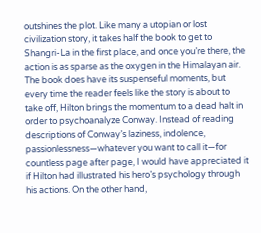outshines the plot. Like many a utopian or lost civilization story, it takes half the book to get to Shangri-La in the first place, and once you’re there, the action is as sparse as the oxygen in the Himalayan air. The book does have its suspenseful moments, but every time the reader feels like the story is about to take off, Hilton brings the momentum to a dead halt in order to psychoanalyze Conway. Instead of reading descriptions of Conway’s laziness, indolence, passionlessness—whatever you want to call it—for countless page after page, I would have appreciated it if Hilton had illustrated his hero’s psychology through his actions. On the other hand,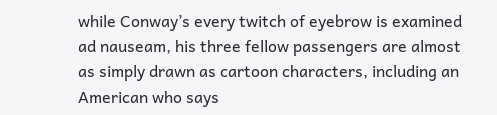while Conway’s every twitch of eyebrow is examined ad nauseam, his three fellow passengers are almost as simply drawn as cartoon characters, including an American who says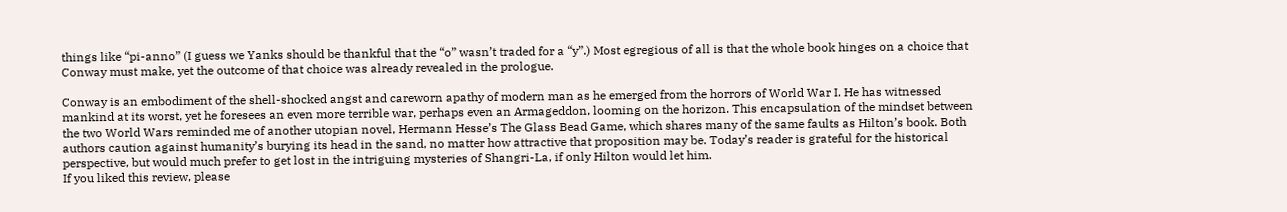things like “pi-anno” (I guess we Yanks should be thankful that the “o” wasn’t traded for a “y”.) Most egregious of all is that the whole book hinges on a choice that Conway must make, yet the outcome of that choice was already revealed in the prologue.

Conway is an embodiment of the shell-shocked angst and careworn apathy of modern man as he emerged from the horrors of World War I. He has witnessed mankind at its worst, yet he foresees an even more terrible war, perhaps even an Armageddon, looming on the horizon. This encapsulation of the mindset between the two World Wars reminded me of another utopian novel, Hermann Hesse’s The Glass Bead Game, which shares many of the same faults as Hilton’s book. Both authors caution against humanity’s burying its head in the sand, no matter how attractive that proposition may be. Today’s reader is grateful for the historical perspective, but would much prefer to get lost in the intriguing mysteries of Shangri-La, if only Hilton would let him.
If you liked this review, please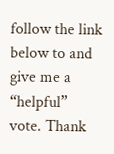follow the link below to and give me a “helpful” vote. Thank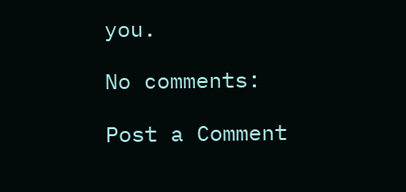you.

No comments:

Post a Comment